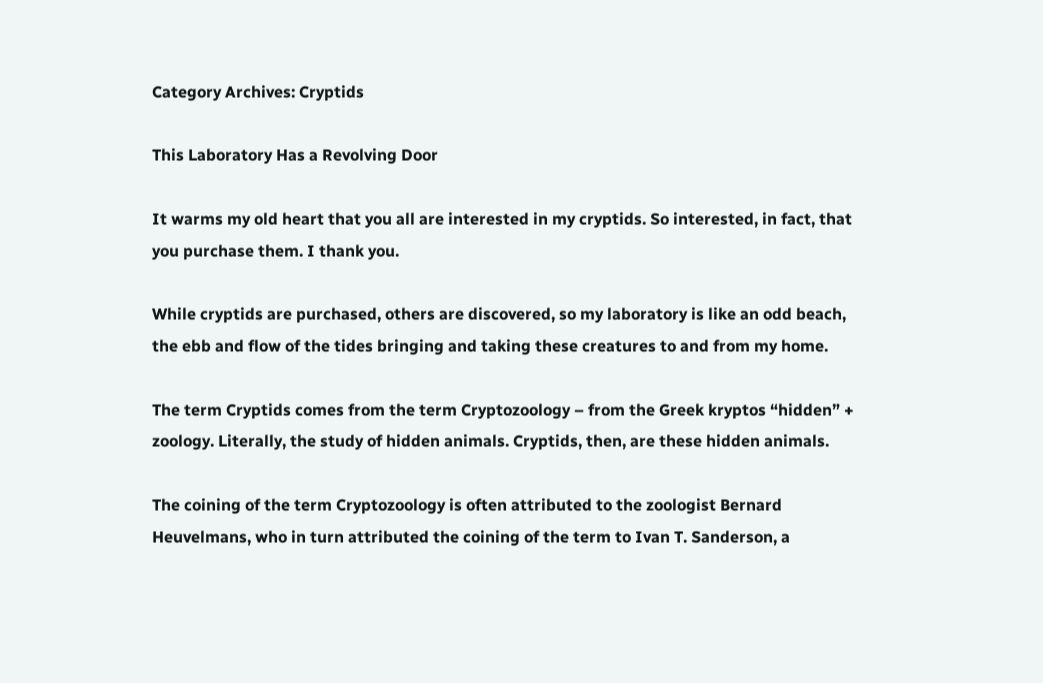Category Archives: Cryptids

This Laboratory Has a Revolving Door

It warms my old heart that you all are interested in my cryptids. So interested, in fact, that you purchase them. I thank you.

While cryptids are purchased, others are discovered, so my laboratory is like an odd beach, the ebb and flow of the tides bringing and taking these creatures to and from my home.

The term Cryptids comes from the term Cryptozoology – from the Greek kryptos “hidden” + zoology. Literally, the study of hidden animals. Cryptids, then, are these hidden animals.

The coining of the term Cryptozoology is often attributed to the zoologist Bernard Heuvelmans, who in turn attributed the coining of the term to Ivan T. Sanderson, a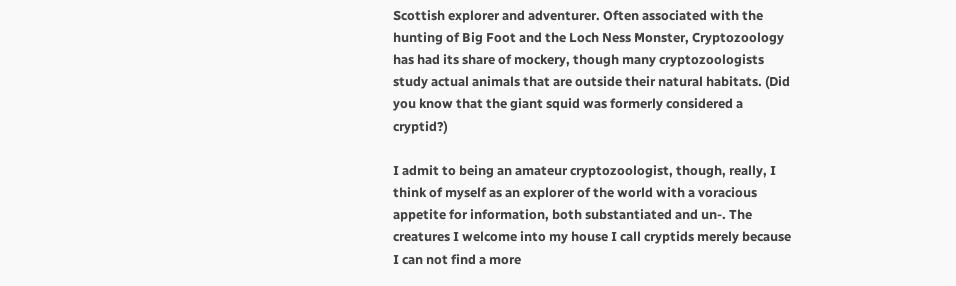Scottish explorer and adventurer. Often associated with the hunting of Big Foot and the Loch Ness Monster, Cryptozoology has had its share of mockery, though many cryptozoologists study actual animals that are outside their natural habitats. (Did you know that the giant squid was formerly considered a cryptid?)

I admit to being an amateur cryptozoologist, though, really, I think of myself as an explorer of the world with a voracious appetite for information, both substantiated and un-. The creatures I welcome into my house I call cryptids merely because I can not find a more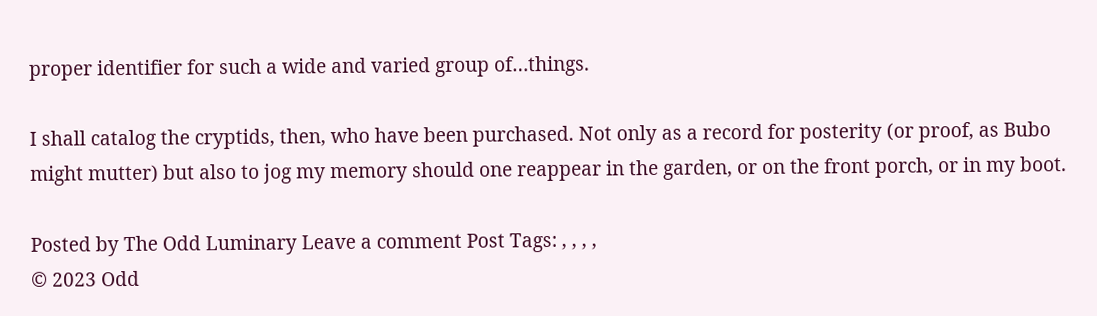proper identifier for such a wide and varied group of…things.

I shall catalog the cryptids, then, who have been purchased. Not only as a record for posterity (or proof, as Bubo might mutter) but also to jog my memory should one reappear in the garden, or on the front porch, or in my boot.

Posted by The Odd Luminary Leave a comment Post Tags: , , , ,
© 2023 Odd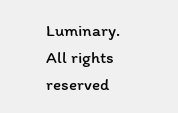Luminary. All rights reserved